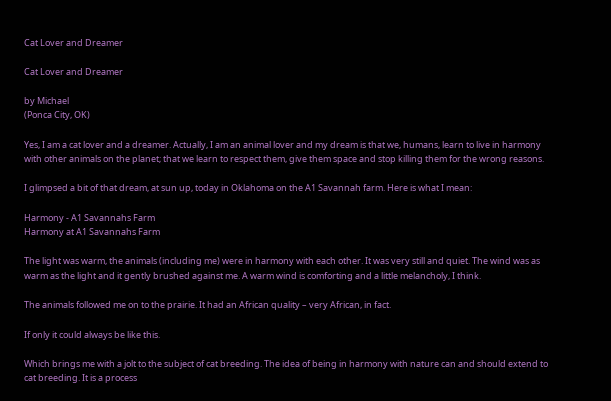Cat Lover and Dreamer

Cat Lover and Dreamer

by Michael
(Ponca City, OK)

Yes, I am a cat lover and a dreamer. Actually, I am an animal lover and my dream is that we, humans, learn to live in harmony with other animals on the planet; that we learn to respect them, give them space and stop killing them for the wrong reasons.

I glimpsed a bit of that dream, at sun up, today in Oklahoma on the A1 Savannah farm. Here is what I mean:

Harmony - A1 Savannahs Farm
Harmony at A1 Savannahs Farm

The light was warm, the animals (including me) were in harmony with each other. It was very still and quiet. The wind was as warm as the light and it gently brushed against me. A warm wind is comforting and a little melancholy, I think.

The animals followed me on to the prairie. It had an African quality – very African, in fact.

If only it could always be like this.

Which brings me with a jolt to the subject of cat breeding. The idea of being in harmony with nature can and should extend to cat breeding. It is a process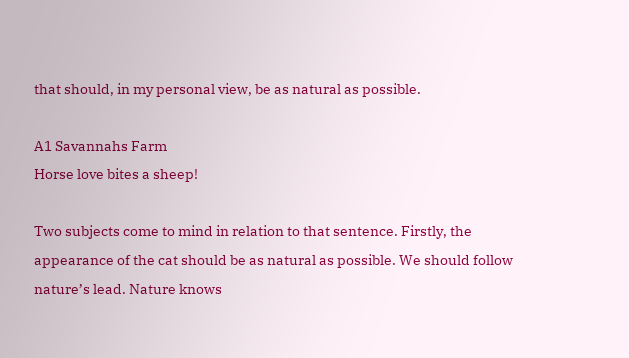that should, in my personal view, be as natural as possible.

A1 Savannahs Farm
Horse love bites a sheep!

Two subjects come to mind in relation to that sentence. Firstly, the appearance of the cat should be as natural as possible. We should follow nature’s lead. Nature knows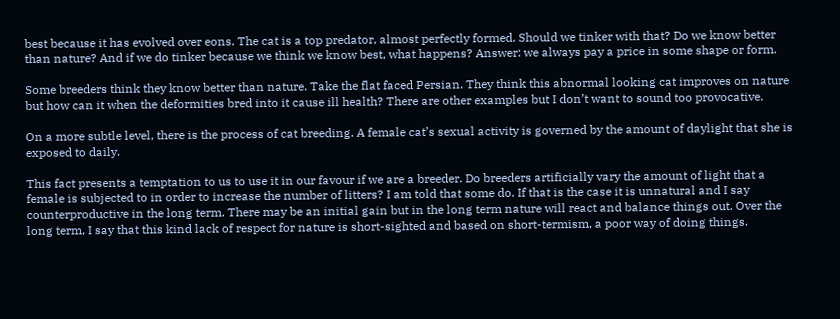best because it has evolved over eons. The cat is a top predator, almost perfectly formed. Should we tinker with that? Do we know better than nature? And if we do tinker because we think we know best, what happens? Answer: we always pay a price in some shape or form.

Some breeders think they know better than nature. Take the flat faced Persian. They think this abnormal looking cat improves on nature but how can it when the deformities bred into it cause ill health? There are other examples but I don’t want to sound too provocative.

On a more subtle level, there is the process of cat breeding. A female cat’s sexual activity is governed by the amount of daylight that she is exposed to daily.

This fact presents a temptation to us to use it in our favour if we are a breeder. Do breeders artificially vary the amount of light that a female is subjected to in order to increase the number of litters? I am told that some do. If that is the case it is unnatural and I say counterproductive in the long term. There may be an initial gain but in the long term nature will react and balance things out. Over the long term, I say that this kind lack of respect for nature is short-sighted and based on short-termism, a poor way of doing things.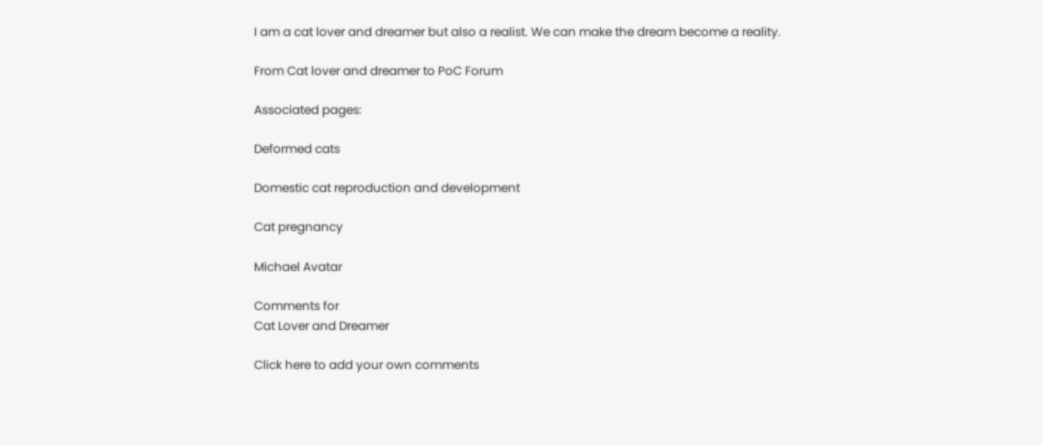I am a cat lover and dreamer but also a realist. We can make the dream become a reality.

From Cat lover and dreamer to PoC Forum

Associated pages:

Deformed cats

Domestic cat reproduction and development

Cat pregnancy

Michael Avatar

Comments for
Cat Lover and Dreamer

Click here to add your own comments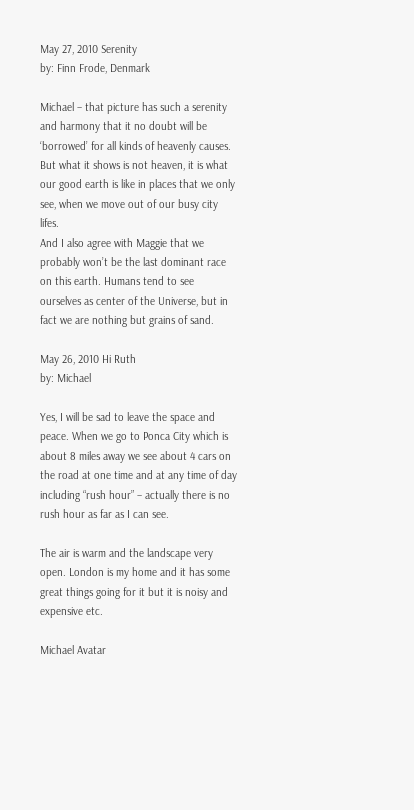May 27, 2010 Serenity
by: Finn Frode, Denmark

Michael – that picture has such a serenity and harmony that it no doubt will be ‘borrowed’ for all kinds of heavenly causes. But what it shows is not heaven, it is what our good earth is like in places that we only see, when we move out of our busy city lifes.
And I also agree with Maggie that we probably won’t be the last dominant race on this earth. Humans tend to see ourselves as center of the Universe, but in fact we are nothing but grains of sand.

May 26, 2010 Hi Ruth
by: Michael

Yes, I will be sad to leave the space and peace. When we go to Ponca City which is about 8 miles away we see about 4 cars on the road at one time and at any time of day including “rush hour” – actually there is no rush hour as far as I can see.

The air is warm and the landscape very open. London is my home and it has some great things going for it but it is noisy and expensive etc.

Michael Avatar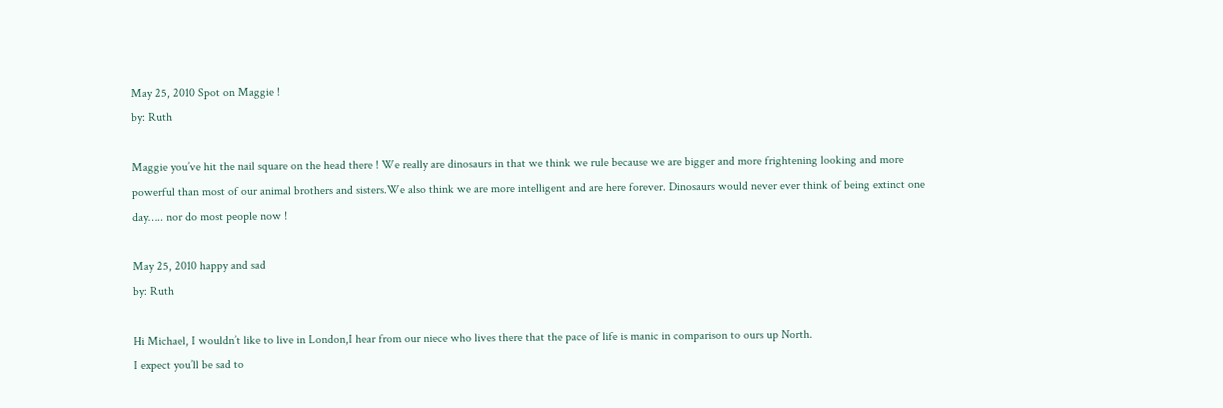May 25, 2010 Spot on Maggie !
by: Ruth

Maggie you’ve hit the nail square on the head there ! We really are dinosaurs in that we think we rule because we are bigger and more frightening looking and more powerful than most of our animal brothers and sisters.We also think we are more intelligent and are here forever. Dinosaurs would never ever think of being extinct one day….. nor do most people now !

May 25, 2010 happy and sad
by: Ruth

Hi Michael, I wouldn’t like to live in London,I hear from our niece who lives there that the pace of life is manic in comparison to ours up North.
I expect you’ll be sad to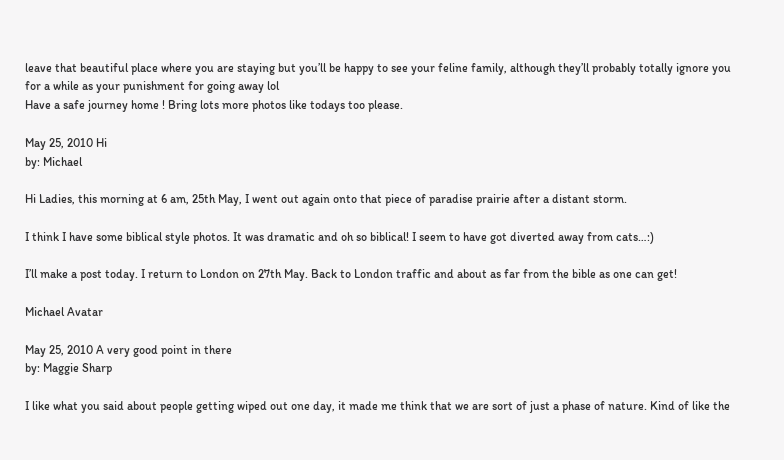leave that beautiful place where you are staying but you’ll be happy to see your feline family, although they’ll probably totally ignore you for a while as your punishment for going away lol
Have a safe journey home ! Bring lots more photos like todays too please.

May 25, 2010 Hi
by: Michael

Hi Ladies, this morning at 6 am, 25th May, I went out again onto that piece of paradise prairie after a distant storm.

I think I have some biblical style photos. It was dramatic and oh so biblical! I seem to have got diverted away from cats…:)

I’ll make a post today. I return to London on 27th May. Back to London traffic and about as far from the bible as one can get!

Michael Avatar

May 25, 2010 A very good point in there
by: Maggie Sharp

I like what you said about people getting wiped out one day, it made me think that we are sort of just a phase of nature. Kind of like the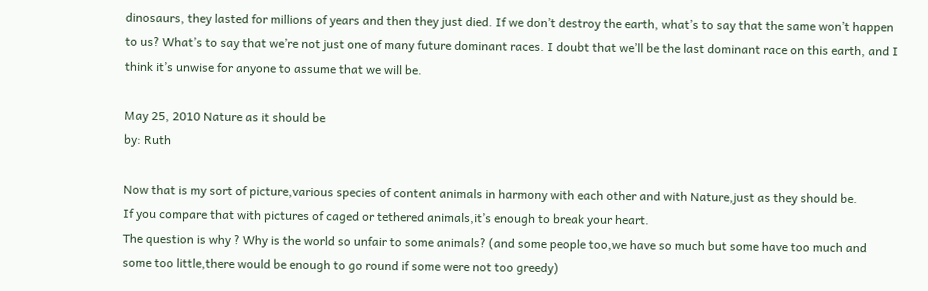dinosaurs, they lasted for millions of years and then they just died. If we don’t destroy the earth, what’s to say that the same won’t happen to us? What’s to say that we’re not just one of many future dominant races. I doubt that we’ll be the last dominant race on this earth, and I think it’s unwise for anyone to assume that we will be.

May 25, 2010 Nature as it should be
by: Ruth

Now that is my sort of picture,various species of content animals in harmony with each other and with Nature,just as they should be.
If you compare that with pictures of caged or tethered animals,it’s enough to break your heart.
The question is why ? Why is the world so unfair to some animals? (and some people too,we have so much but some have too much and some too little,there would be enough to go round if some were not too greedy)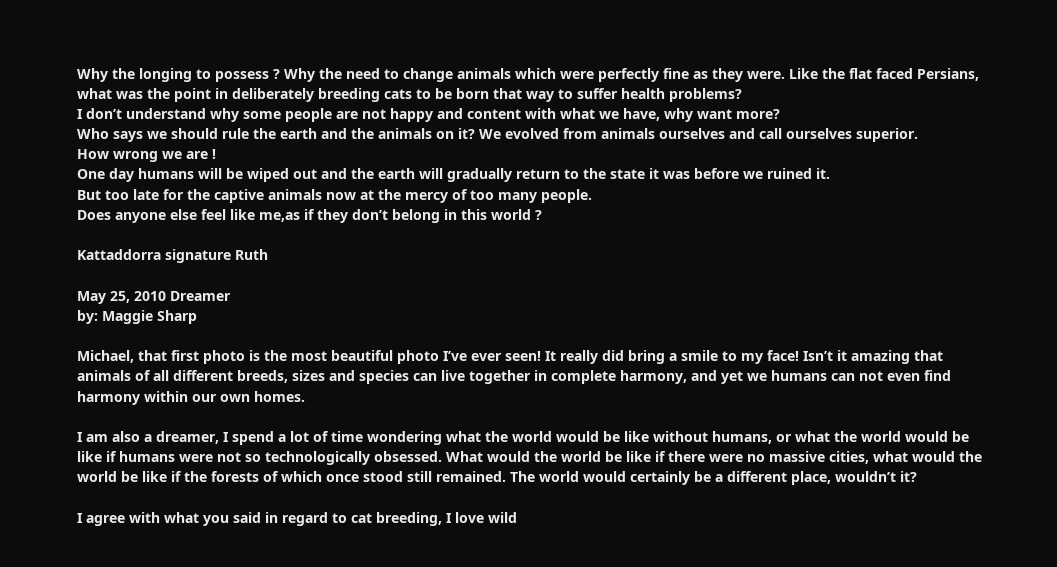Why the longing to possess ? Why the need to change animals which were perfectly fine as they were. Like the flat faced Persians, what was the point in deliberately breeding cats to be born that way to suffer health problems?
I don’t understand why some people are not happy and content with what we have, why want more?
Who says we should rule the earth and the animals on it? We evolved from animals ourselves and call ourselves superior.
How wrong we are !
One day humans will be wiped out and the earth will gradually return to the state it was before we ruined it.
But too late for the captive animals now at the mercy of too many people.
Does anyone else feel like me,as if they don’t belong in this world ?

Kattaddorra signature Ruth

May 25, 2010 Dreamer
by: Maggie Sharp

Michael, that first photo is the most beautiful photo I’ve ever seen! It really did bring a smile to my face! Isn’t it amazing that animals of all different breeds, sizes and species can live together in complete harmony, and yet we humans can not even find harmony within our own homes.

I am also a dreamer, I spend a lot of time wondering what the world would be like without humans, or what the world would be like if humans were not so technologically obsessed. What would the world be like if there were no massive cities, what would the world be like if the forests of which once stood still remained. The world would certainly be a different place, wouldn’t it?

I agree with what you said in regard to cat breeding, I love wild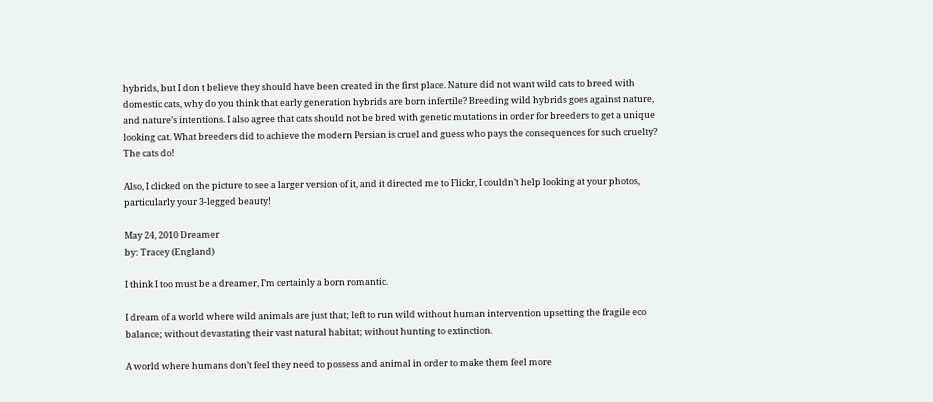hybrids, but I don t believe they should have been created in the first place. Nature did not want wild cats to breed with domestic cats, why do you think that early generation hybrids are born infertile? Breeding wild hybrids goes against nature, and nature’s intentions. I also agree that cats should not be bred with genetic mutations in order for breeders to get a unique looking cat. What breeders did to achieve the modern Persian is cruel and guess who pays the consequences for such cruelty? The cats do!

Also, I clicked on the picture to see a larger version of it, and it directed me to Flickr, I couldn’t help looking at your photos, particularly your 3-legged beauty!

May 24, 2010 Dreamer
by: Tracey (England)

I think I too must be a dreamer, I’m certainly a born romantic.

I dream of a world where wild animals are just that; left to run wild without human intervention upsetting the fragile eco balance; without devastating their vast natural habitat; without hunting to extinction.

A world where humans don’t feel they need to possess and animal in order to make them feel more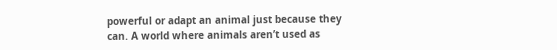powerful or adapt an animal just because they can. A world where animals aren’t used as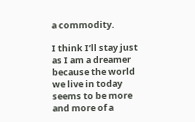a commodity.

I think I’ll stay just as I am a dreamer because the world we live in today seems to be more and more of a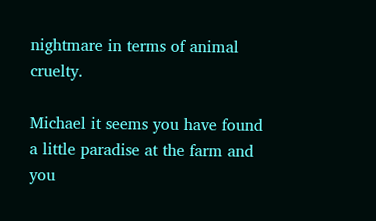nightmare in terms of animal cruelty.

Michael it seems you have found a little paradise at the farm and you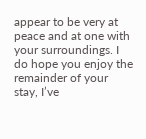appear to be very at peace and at one with your surroundings. I do hope you enjoy the remainder of your stay, I’ve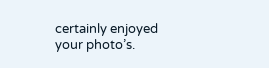certainly enjoyed your photo’s.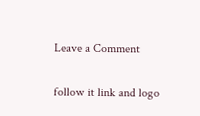Leave a Comment

follow it link and logo